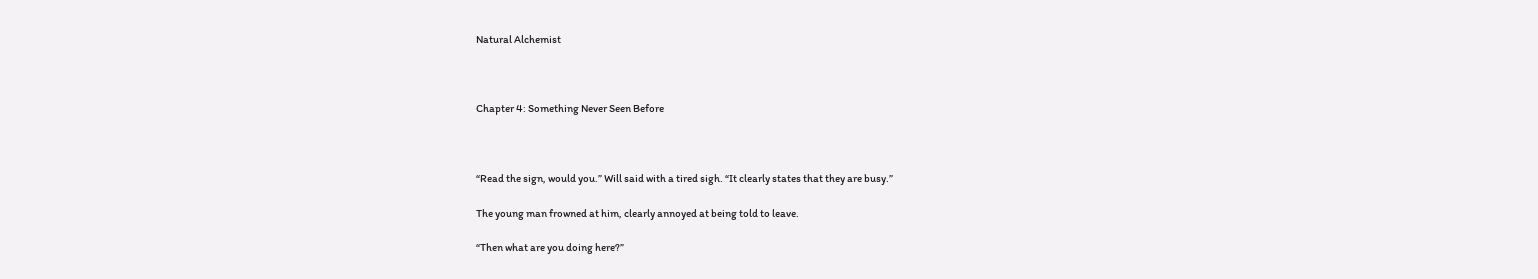Natural Alchemist



Chapter 4: Something Never Seen Before



“Read the sign, would you.” Will said with a tired sigh. “It clearly states that they are busy.”

The young man frowned at him, clearly annoyed at being told to leave.

“Then what are you doing here?”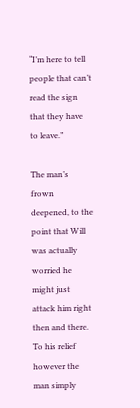“I’m here to tell people that can’t read the sign that they have to leave.”

The man’s frown deepened, to the point that Will was actually worried he might just attack him right then and there. To his relief however the man simply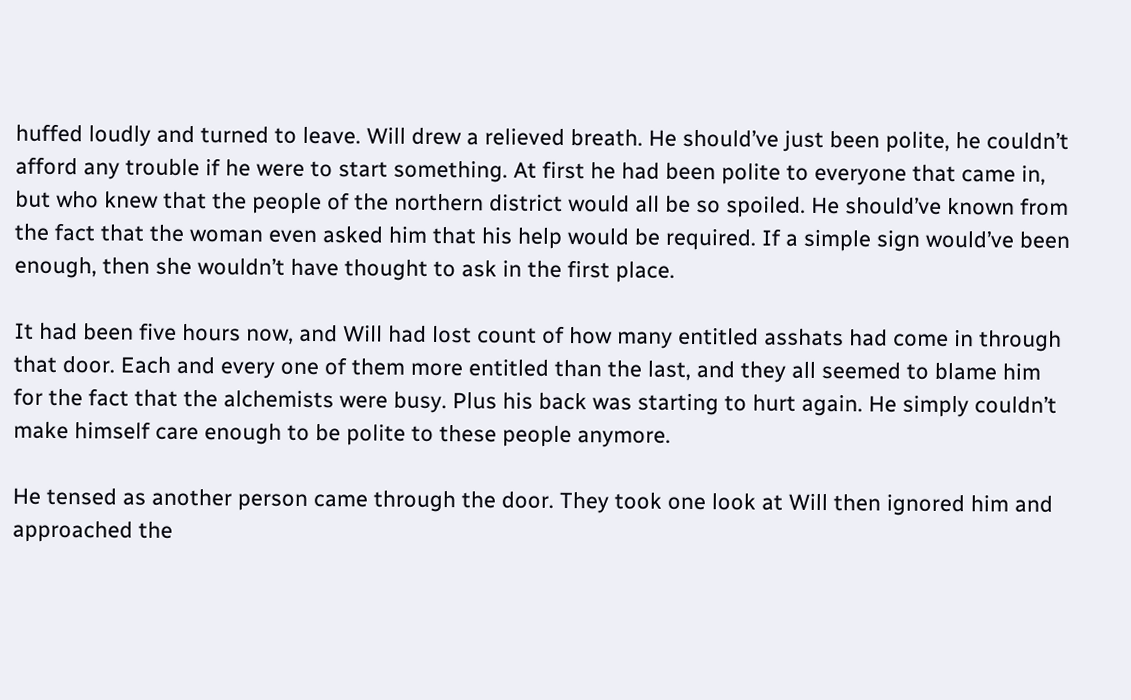huffed loudly and turned to leave. Will drew a relieved breath. He should’ve just been polite, he couldn’t afford any trouble if he were to start something. At first he had been polite to everyone that came in, but who knew that the people of the northern district would all be so spoiled. He should’ve known from the fact that the woman even asked him that his help would be required. If a simple sign would’ve been enough, then she wouldn’t have thought to ask in the first place.

It had been five hours now, and Will had lost count of how many entitled asshats had come in through that door. Each and every one of them more entitled than the last, and they all seemed to blame him for the fact that the alchemists were busy. Plus his back was starting to hurt again. He simply couldn’t make himself care enough to be polite to these people anymore.

He tensed as another person came through the door. They took one look at Will then ignored him and approached the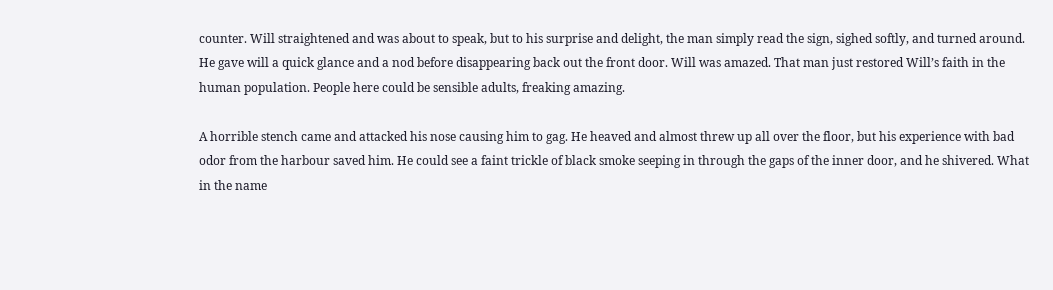counter. Will straightened and was about to speak, but to his surprise and delight, the man simply read the sign, sighed softly, and turned around. He gave will a quick glance and a nod before disappearing back out the front door. Will was amazed. That man just restored Will’s faith in the human population. People here could be sensible adults, freaking amazing.

A horrible stench came and attacked his nose causing him to gag. He heaved and almost threw up all over the floor, but his experience with bad odor from the harbour saved him. He could see a faint trickle of black smoke seeping in through the gaps of the inner door, and he shivered. What in the name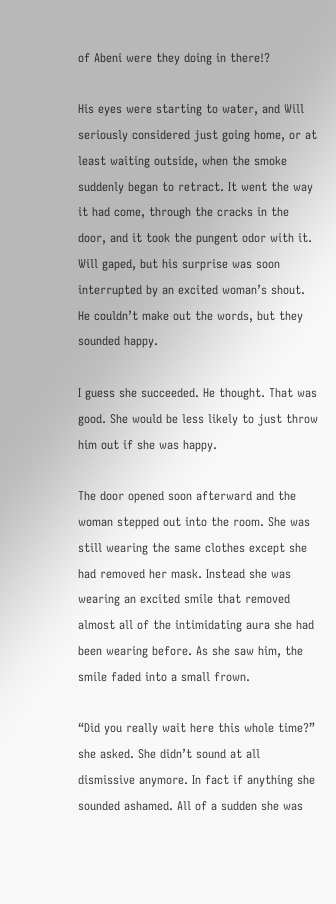of Abeni were they doing in there!?

His eyes were starting to water, and Will seriously considered just going home, or at least waiting outside, when the smoke suddenly began to retract. It went the way it had come, through the cracks in the door, and it took the pungent odor with it. Will gaped, but his surprise was soon interrupted by an excited woman’s shout. He couldn’t make out the words, but they sounded happy.

I guess she succeeded. He thought. That was good. She would be less likely to just throw him out if she was happy.

The door opened soon afterward and the woman stepped out into the room. She was still wearing the same clothes except she had removed her mask. Instead she was wearing an excited smile that removed almost all of the intimidating aura she had been wearing before. As she saw him, the smile faded into a small frown.

“Did you really wait here this whole time?” she asked. She didn’t sound at all dismissive anymore. In fact if anything she sounded ashamed. All of a sudden she was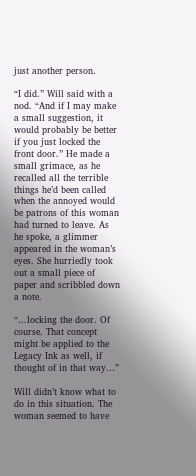just another person.

“I did.” Will said with a nod. “And if I may make a small suggestion, it would probably be better if you just locked the front door.” He made a small grimace, as he recalled all the terrible things he’d been called when the annoyed would be patrons of this woman had turned to leave. As he spoke, a glimmer appeared in the woman’s eyes. She hurriedly took out a small piece of paper and scribbled down a note.

“...locking the door. Of course. That concept might be applied to the Legacy Ink as well, if thought of in that way…”

Will didn’t know what to do in this situation. The woman seemed to have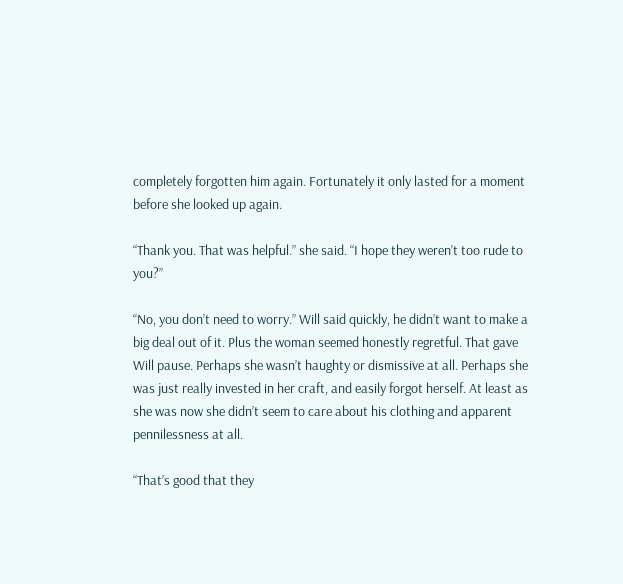completely forgotten him again. Fortunately it only lasted for a moment before she looked up again.

“Thank you. That was helpful.” she said. “I hope they weren’t too rude to you?”

“No, you don’t need to worry.” Will said quickly, he didn’t want to make a big deal out of it. Plus the woman seemed honestly regretful. That gave Will pause. Perhaps she wasn’t haughty or dismissive at all. Perhaps she was just really invested in her craft, and easily forgot herself. At least as she was now she didn’t seem to care about his clothing and apparent pennilessness at all.

“That’s good that they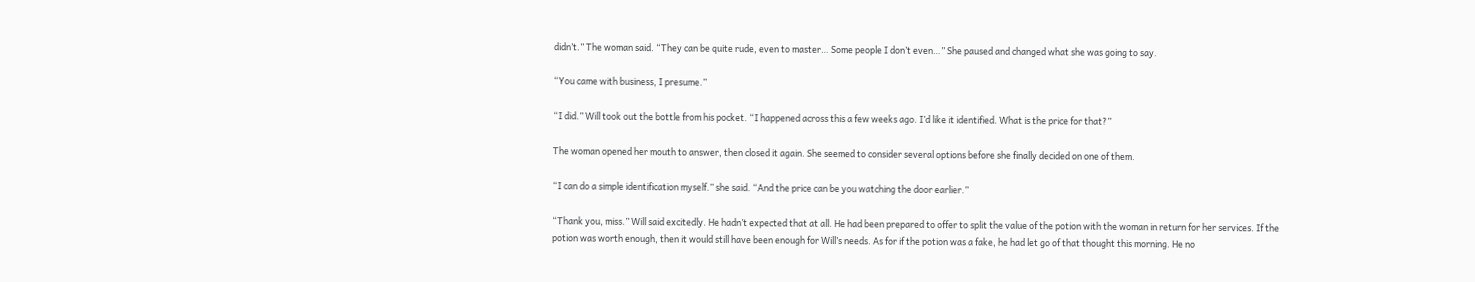didn’t.” The woman said. “They can be quite rude, even to master… Some people I don’t even…” She paused and changed what she was going to say.

“You came with business, I presume.”

“I did.” Will took out the bottle from his pocket. “I happened across this a few weeks ago. I’d like it identified. What is the price for that?”

The woman opened her mouth to answer, then closed it again. She seemed to consider several options before she finally decided on one of them.

“I can do a simple identification myself.” she said. “And the price can be you watching the door earlier.”

“Thank you, miss.” Will said excitedly. He hadn’t expected that at all. He had been prepared to offer to split the value of the potion with the woman in return for her services. If the potion was worth enough, then it would still have been enough for Will’s needs. As for if the potion was a fake, he had let go of that thought this morning. He no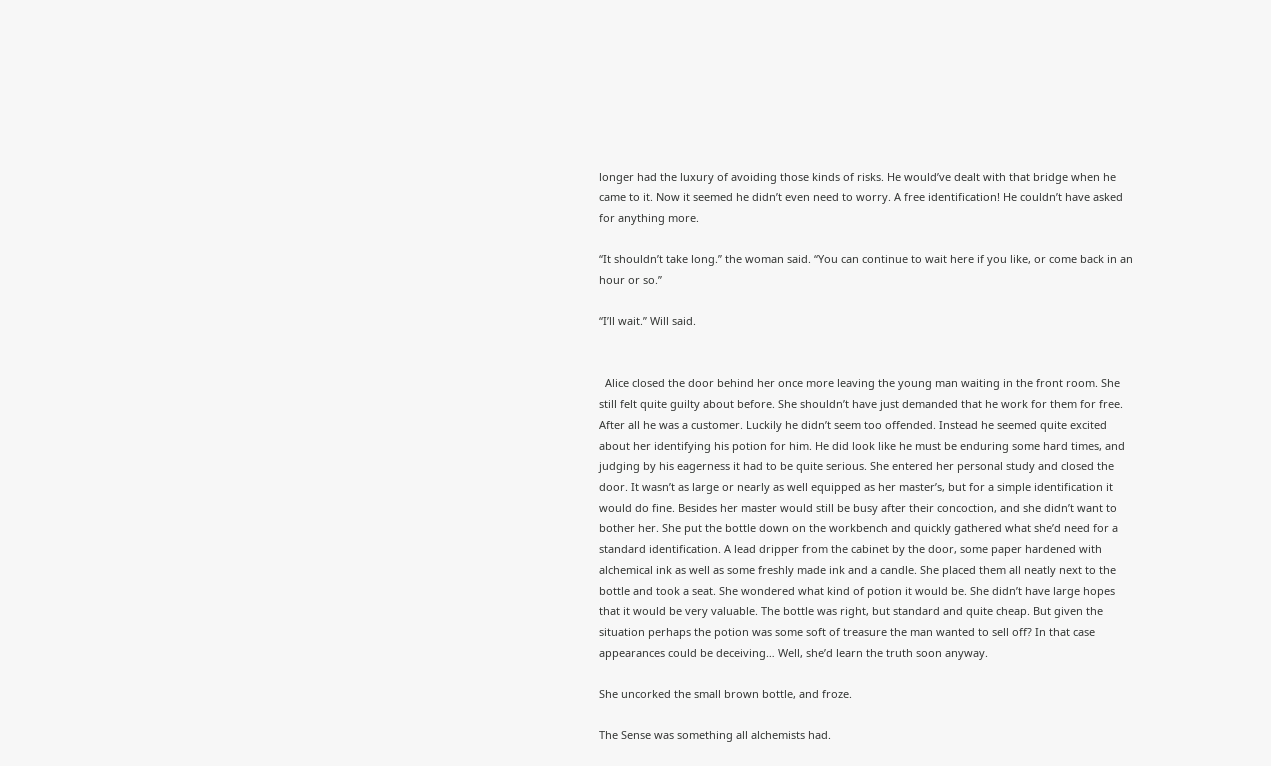longer had the luxury of avoiding those kinds of risks. He would’ve dealt with that bridge when he came to it. Now it seemed he didn’t even need to worry. A free identification! He couldn’t have asked for anything more.

“It shouldn’t take long.” the woman said. “You can continue to wait here if you like, or come back in an hour or so.”

“I’ll wait.” Will said.


  Alice closed the door behind her once more leaving the young man waiting in the front room. She still felt quite guilty about before. She shouldn’t have just demanded that he work for them for free. After all he was a customer. Luckily he didn’t seem too offended. Instead he seemed quite excited about her identifying his potion for him. He did look like he must be enduring some hard times, and judging by his eagerness it had to be quite serious. She entered her personal study and closed the door. It wasn’t as large or nearly as well equipped as her master’s, but for a simple identification it would do fine. Besides her master would still be busy after their concoction, and she didn’t want to bother her. She put the bottle down on the workbench and quickly gathered what she’d need for a standard identification. A lead dripper from the cabinet by the door, some paper hardened with alchemical ink as well as some freshly made ink and a candle. She placed them all neatly next to the bottle and took a seat. She wondered what kind of potion it would be. She didn’t have large hopes that it would be very valuable. The bottle was right, but standard and quite cheap. But given the situation perhaps the potion was some soft of treasure the man wanted to sell off? In that case appearances could be deceiving… Well, she’d learn the truth soon anyway.

She uncorked the small brown bottle, and froze.

The Sense was something all alchemists had.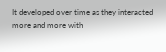It developed over time as they interacted more and more with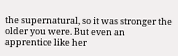the supernatural, so it was stronger the older you were. But even an apprentice like her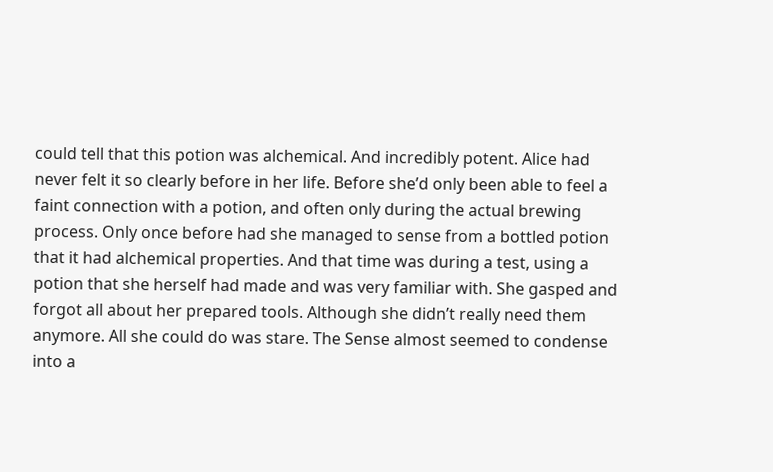could tell that this potion was alchemical. And incredibly potent. Alice had never felt it so clearly before in her life. Before she’d only been able to feel a faint connection with a potion, and often only during the actual brewing process. Only once before had she managed to sense from a bottled potion that it had alchemical properties. And that time was during a test, using a potion that she herself had made and was very familiar with. She gasped and forgot all about her prepared tools. Although she didn’t really need them anymore. All she could do was stare. The Sense almost seemed to condense into a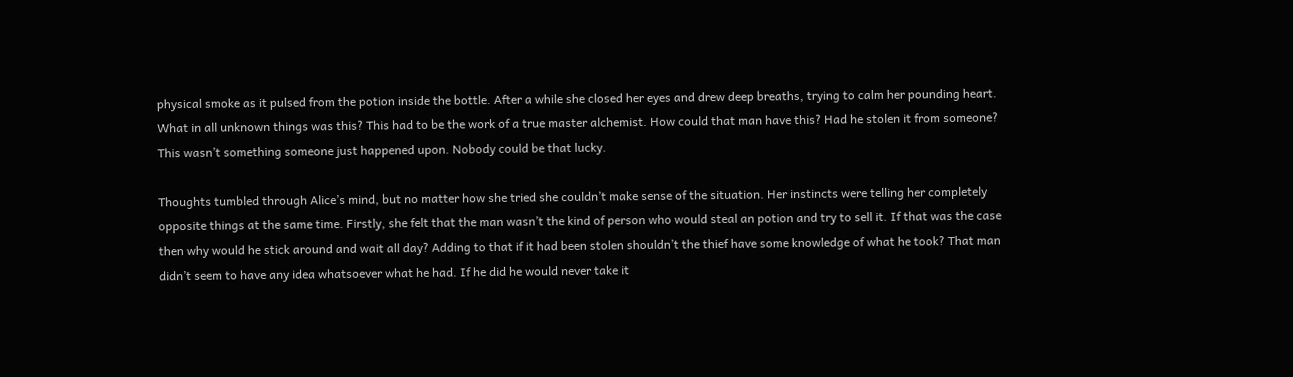physical smoke as it pulsed from the potion inside the bottle. After a while she closed her eyes and drew deep breaths, trying to calm her pounding heart. What in all unknown things was this? This had to be the work of a true master alchemist. How could that man have this? Had he stolen it from someone? This wasn’t something someone just happened upon. Nobody could be that lucky.

Thoughts tumbled through Alice’s mind, but no matter how she tried she couldn’t make sense of the situation. Her instincts were telling her completely opposite things at the same time. Firstly, she felt that the man wasn’t the kind of person who would steal an potion and try to sell it. If that was the case then why would he stick around and wait all day? Adding to that if it had been stolen shouldn’t the thief have some knowledge of what he took? That man didn’t seem to have any idea whatsoever what he had. If he did he would never take it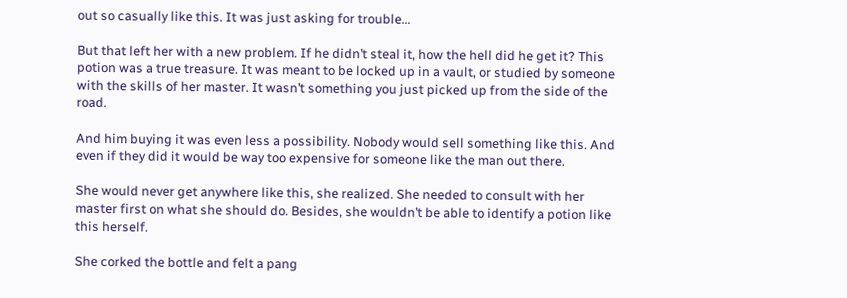out so casually like this. It was just asking for trouble…

But that left her with a new problem. If he didn’t steal it, how the hell did he get it? This potion was a true treasure. It was meant to be locked up in a vault, or studied by someone with the skills of her master. It wasn’t something you just picked up from the side of the road.

And him buying it was even less a possibility. Nobody would sell something like this. And even if they did it would be way too expensive for someone like the man out there.

She would never get anywhere like this, she realized. She needed to consult with her master first on what she should do. Besides, she wouldn’t be able to identify a potion like this herself.

She corked the bottle and felt a pang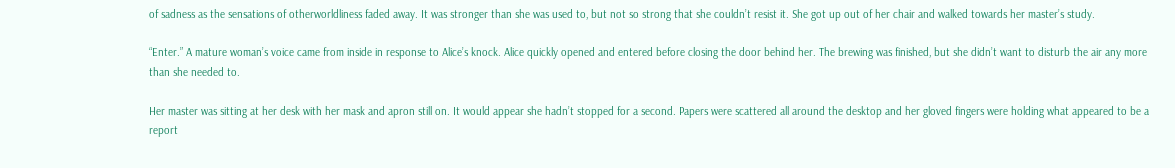of sadness as the sensations of otherworldliness faded away. It was stronger than she was used to, but not so strong that she couldn’t resist it. She got up out of her chair and walked towards her master’s study.

“Enter.” A mature woman’s voice came from inside in response to Alice’s knock. Alice quickly opened and entered before closing the door behind her. The brewing was finished, but she didn’t want to disturb the air any more than she needed to.

Her master was sitting at her desk with her mask and apron still on. It would appear she hadn’t stopped for a second. Papers were scattered all around the desktop and her gloved fingers were holding what appeared to be a report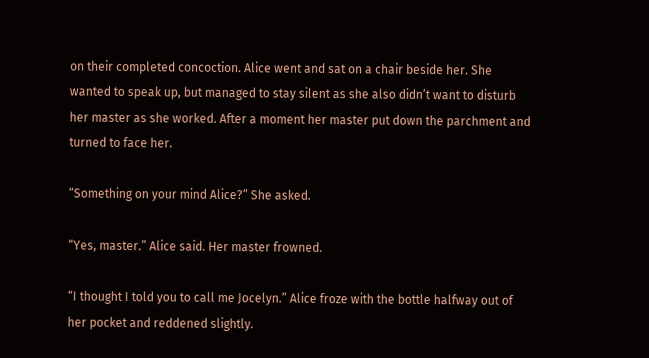on their completed concoction. Alice went and sat on a chair beside her. She wanted to speak up, but managed to stay silent as she also didn’t want to disturb her master as she worked. After a moment her master put down the parchment and turned to face her.

“Something on your mind Alice?” She asked.

“Yes, master.” Alice said. Her master frowned.

“I thought I told you to call me Jocelyn.” Alice froze with the bottle halfway out of her pocket and reddened slightly.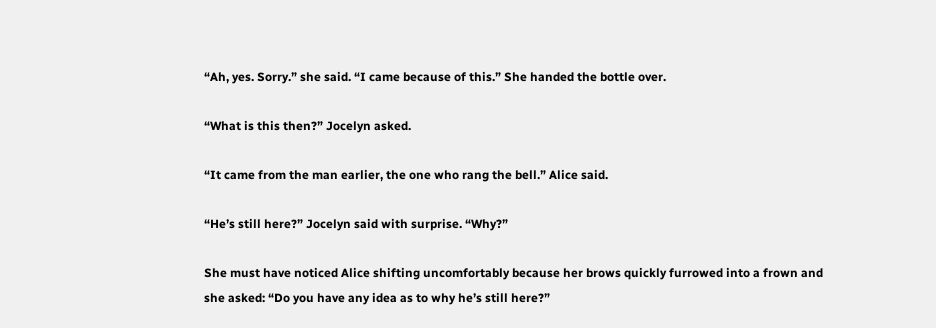“Ah, yes. Sorry.” she said. “I came because of this.” She handed the bottle over.

“What is this then?” Jocelyn asked.

“It came from the man earlier, the one who rang the bell.” Alice said.

“He’s still here?” Jocelyn said with surprise. “Why?”

She must have noticed Alice shifting uncomfortably because her brows quickly furrowed into a frown and she asked: “Do you have any idea as to why he’s still here?”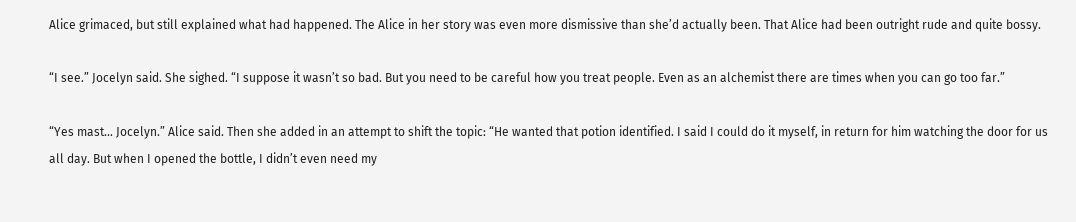Alice grimaced, but still explained what had happened. The Alice in her story was even more dismissive than she’d actually been. That Alice had been outright rude and quite bossy.

“I see.” Jocelyn said. She sighed. “I suppose it wasn’t so bad. But you need to be careful how you treat people. Even as an alchemist there are times when you can go too far.”

“Yes mast… Jocelyn.” Alice said. Then she added in an attempt to shift the topic: “He wanted that potion identified. I said I could do it myself, in return for him watching the door for us all day. But when I opened the bottle, I didn’t even need my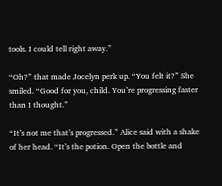tools. I could tell right away.”

“Oh?” that made Jocelyn perk up. “You felt it?” She smiled. “Good for you, child. You’re progressing faster than I thought.”

“It’s not me that’s progressed.” Alice said with a shake of her head. “It’s the potion. Open the bottle and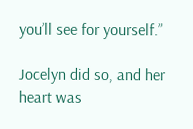you’ll see for yourself.”

Jocelyn did so, and her heart was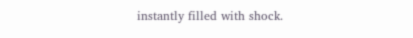instantly filled with shock.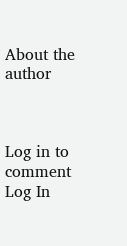About the author



Log in to comment
Log In